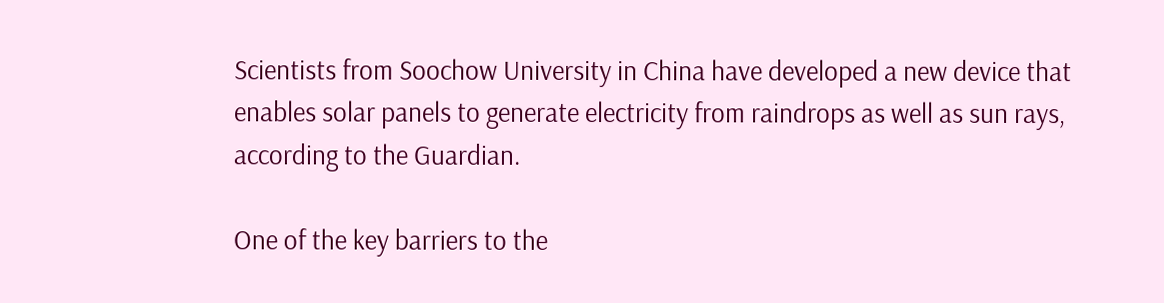Scientists from Soochow University in China have developed a new device that enables solar panels to generate electricity from raindrops as well as sun rays, according to the Guardian.

One of the key barriers to the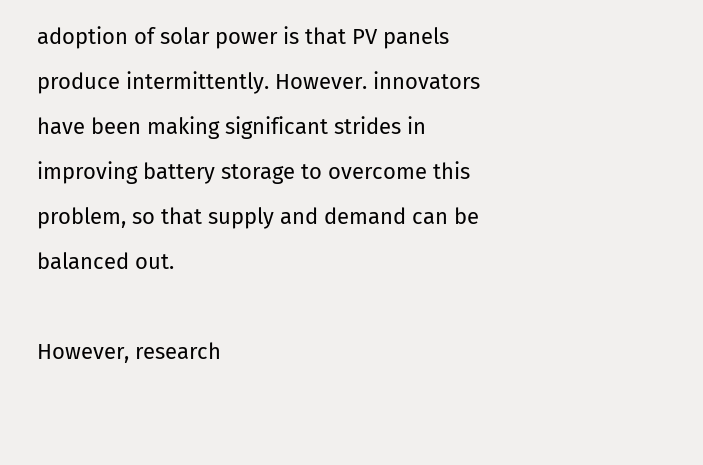adoption of solar power is that PV panels produce intermittently. However. innovators have been making significant strides in improving battery storage to overcome this problem, so that supply and demand can be balanced out.

However, research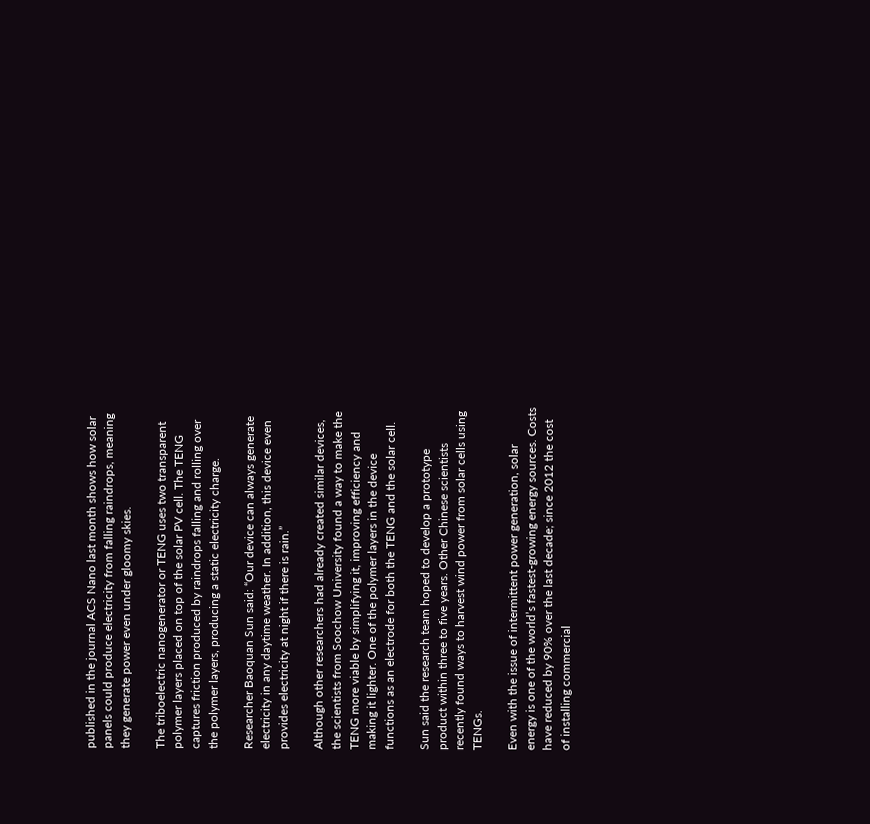published in the journal ACS Nano last month shows how solar panels could produce electricity from falling raindrops, meaning they generate power even under gloomy skies.

The triboelectric nanogenerator or TENG uses two transparent polymer layers placed on top of the solar PV cell. The TENG captures friction produced by raindrops falling and rolling over the polymer layers, producing a static electricity charge.

Researcher Baoquan Sun said: “Our device can always generate electricity in any daytime weather. In addition, this device even provides electricity at night if there is rain.”

Although other researchers had already created similar devices, the scientists from Soochow University found a way to make the TENG more viable by simplifying it, improving efficiency and making it lighter. One of the polymer layers in the device functions as an electrode for both the TENG and the solar cell.

Sun said the research team hoped to develop a prototype product within three to five years. Other Chinese scientists recently found ways to harvest wind power from solar cells using TENGs.

Even with the issue of intermittent power generation, solar energy is one of the world’s fastest-growing energy sources. Costs have reduced by 90% over the last decade; since 2012 the cost of installing commercial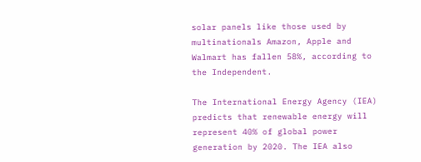solar panels like those used by multinationals Amazon, Apple and Walmart has fallen 58%, according to the Independent.

The International Energy Agency (IEA) predicts that renewable energy will represent 40% of global power generation by 2020. The IEA also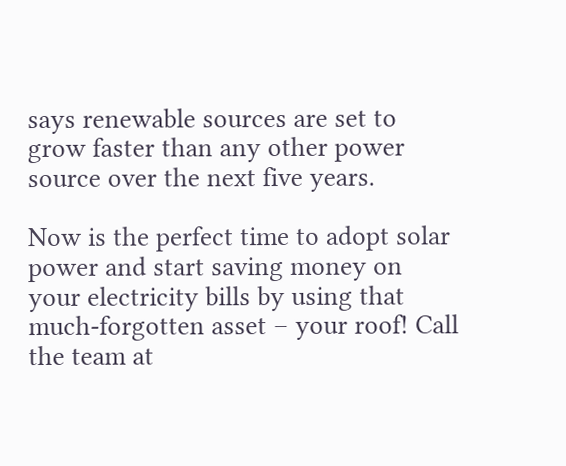says renewable sources are set to grow faster than any other power source over the next five years.

Now is the perfect time to adopt solar power and start saving money on your electricity bills by using that much-forgotten asset – your roof! Call the team at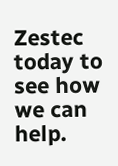Zestec today to see how we can help.